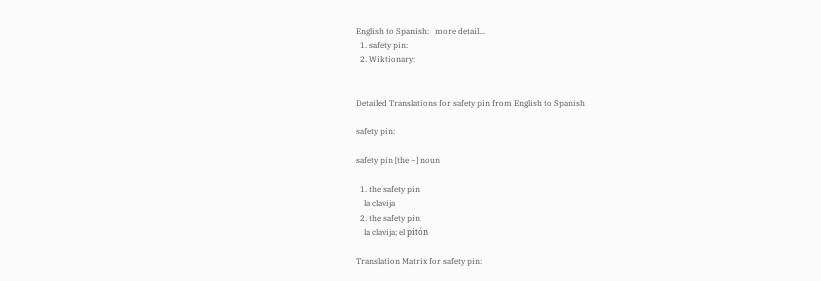English to Spanish:   more detail...
  1. safety pin:
  2. Wiktionary:


Detailed Translations for safety pin from English to Spanish

safety pin:

safety pin [the ~] noun

  1. the safety pin
    la clavija
  2. the safety pin
    la clavija; el pitón

Translation Matrix for safety pin: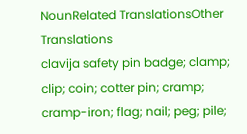NounRelated TranslationsOther Translations
clavija safety pin badge; clamp; clip; coin; cotter pin; cramp; cramp-iron; flag; nail; peg; pile;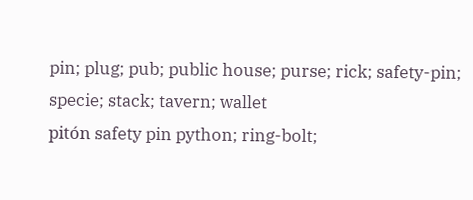pin; plug; pub; public house; purse; rick; safety-pin; specie; stack; tavern; wallet
pitón safety pin python; ring-bolt;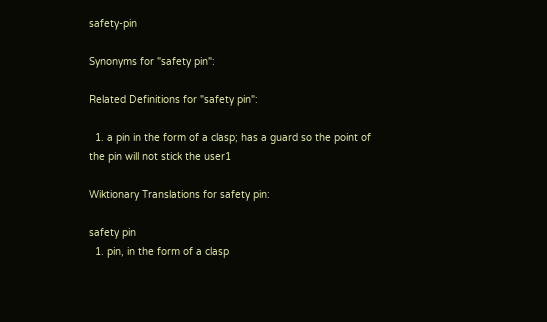safety-pin

Synonyms for "safety pin":

Related Definitions for "safety pin":

  1. a pin in the form of a clasp; has a guard so the point of the pin will not stick the user1

Wiktionary Translations for safety pin:

safety pin
  1. pin, in the form of a clasp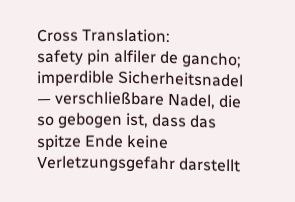Cross Translation:
safety pin alfiler de gancho; imperdible Sicherheitsnadel — verschließbare Nadel, die so gebogen ist, dass das spitze Ende keine Verletzungsgefahr darstellt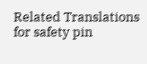Related Translations for safety pin